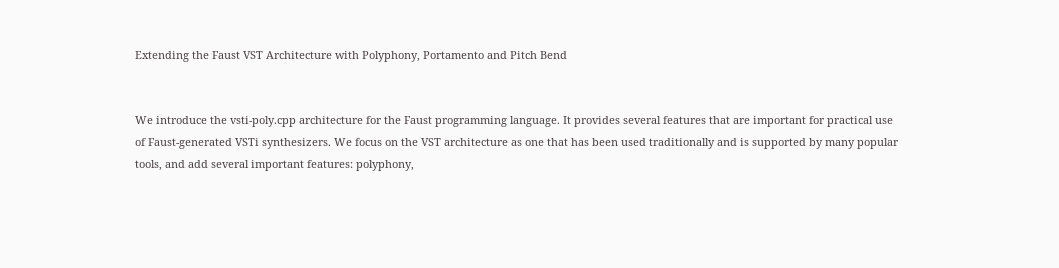Extending the Faust VST Architecture with Polyphony, Portamento and Pitch Bend


We introduce the vsti-poly.cpp architecture for the Faust programming language. It provides several features that are important for practical use of Faust-generated VSTi synthesizers. We focus on the VST architecture as one that has been used traditionally and is supported by many popular tools, and add several important features: polyphony,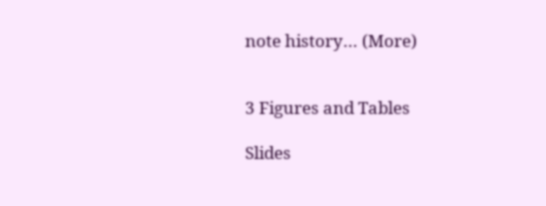note history… (More)


3 Figures and Tables

Slides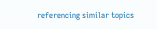referencing similar topics